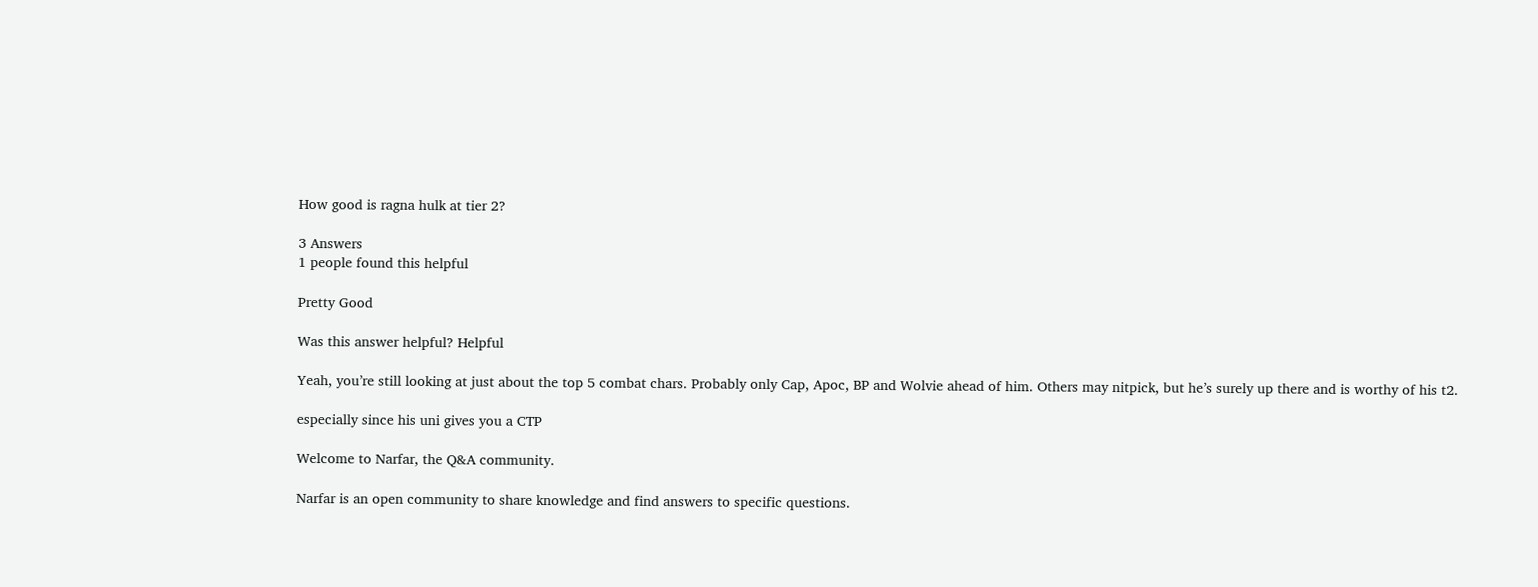How good is ragna hulk at tier 2?

3 Answers
1 people found this helpful

Pretty Good

Was this answer helpful? Helpful

Yeah, you’re still looking at just about the top 5 combat chars. Probably only Cap, Apoc, BP and Wolvie ahead of him. Others may nitpick, but he’s surely up there and is worthy of his t2.

especially since his uni gives you a CTP

Welcome to Narfar, the Q&A community.

Narfar is an open community to share knowledge and find answers to specific questions.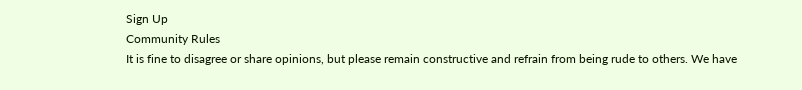Sign Up
Community Rules
It is fine to disagree or share opinions, but please remain constructive and refrain from being rude to others. We have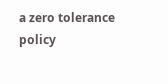a zero tolerance policy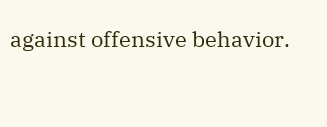against offensive behavior.